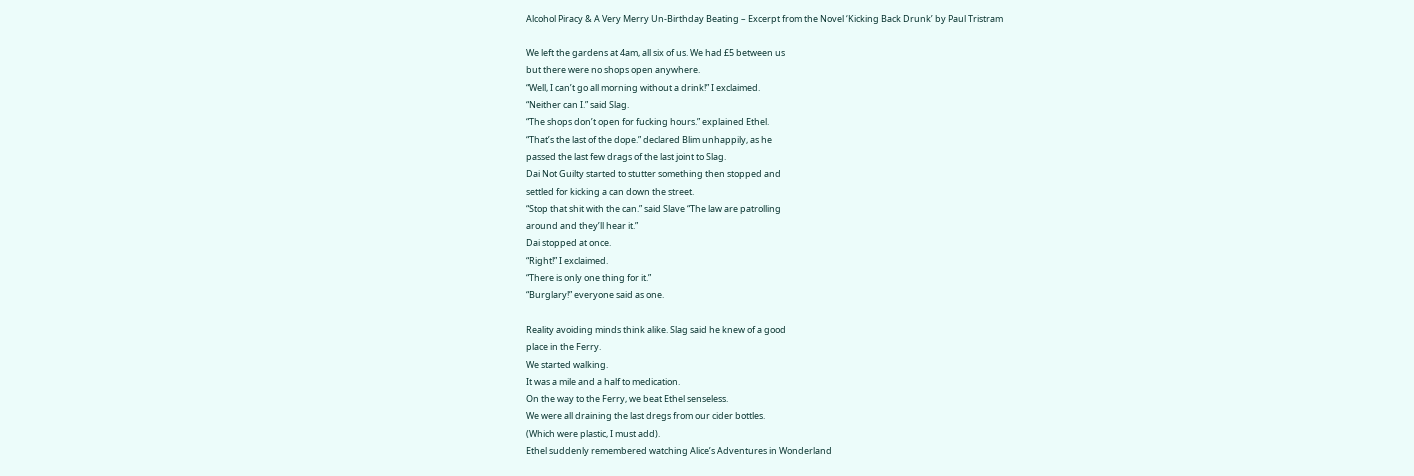Alcohol Piracy & A Very Merry Un-Birthday Beating – Excerpt from the Novel ‘Kicking Back Drunk’ by Paul Tristram

We left the gardens at 4am, all six of us. We had £5 between us
but there were no shops open anywhere.
“Well, I can’t go all morning without a drink!” I exclaimed.
“Neither can I.” said Slag.
“The shops don’t open for fucking hours.” explained Ethel.
“That’s the last of the dope.” declared Blim unhappily, as he
passed the last few drags of the last joint to Slag.
Dai Not Guilty started to stutter something then stopped and
settled for kicking a can down the street.
“Stop that shit with the can.” said Slave “The law are patrolling
around and they’ll hear it.”
Dai stopped at once.
“Right!” I exclaimed.
“There is only one thing for it.”
“Burglary!” everyone said as one.

Reality avoiding minds think alike. Slag said he knew of a good
place in the Ferry.
We started walking.
It was a mile and a half to medication.
On the way to the Ferry, we beat Ethel senseless.
We were all draining the last dregs from our cider bottles.
(Which were plastic, I must add).
Ethel suddenly remembered watching Alice’s Adventures in Wonderland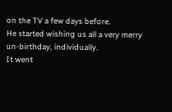on the TV a few days before.
He started wishing us all a very merry un-birthday, individually.
It went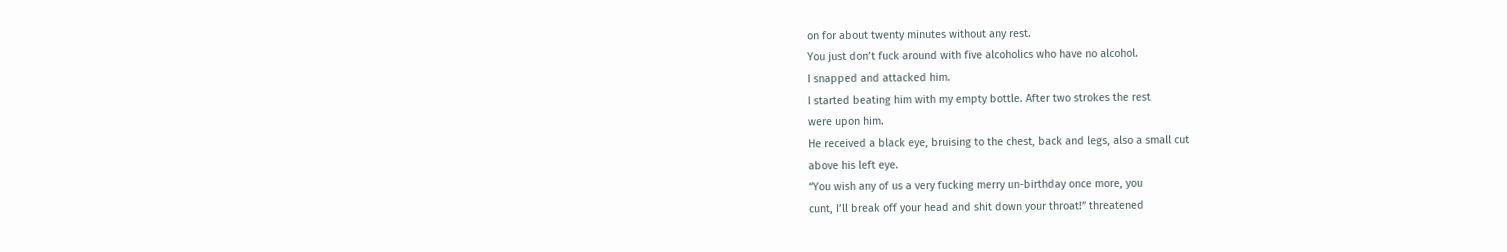on for about twenty minutes without any rest.
You just don’t fuck around with five alcoholics who have no alcohol.
I snapped and attacked him.
I started beating him with my empty bottle. After two strokes the rest
were upon him.
He received a black eye, bruising to the chest, back and legs, also a small cut
above his left eye.
“You wish any of us a very fucking merry un-birthday once more, you
cunt, I’ll break off your head and shit down your throat!” threatened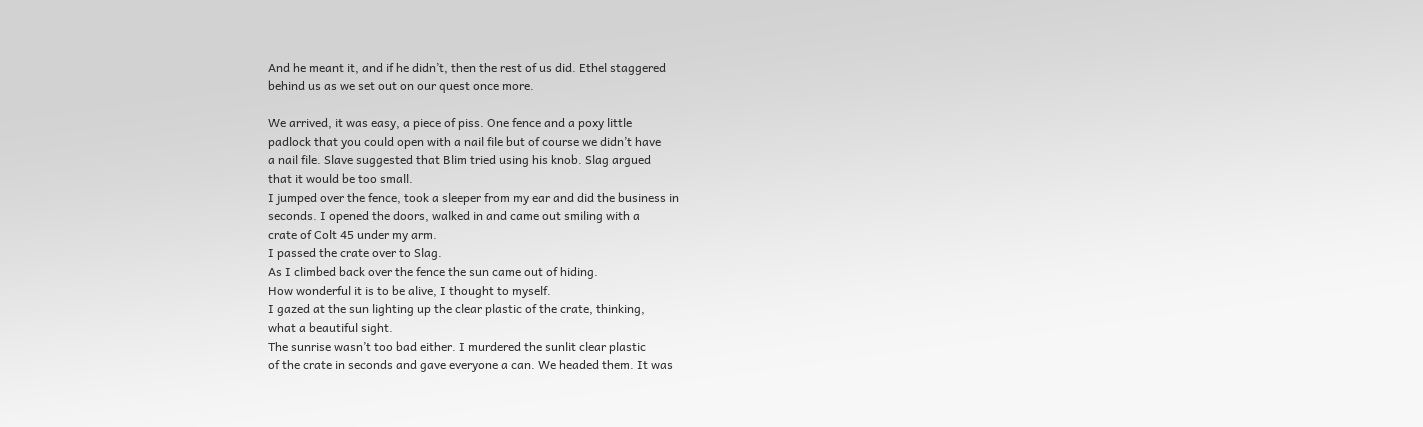And he meant it, and if he didn’t, then the rest of us did. Ethel staggered
behind us as we set out on our quest once more.

We arrived, it was easy, a piece of piss. One fence and a poxy little
padlock that you could open with a nail file but of course we didn’t have
a nail file. Slave suggested that Blim tried using his knob. Slag argued
that it would be too small.
I jumped over the fence, took a sleeper from my ear and did the business in
seconds. I opened the doors, walked in and came out smiling with a
crate of Colt 45 under my arm.
I passed the crate over to Slag.
As I climbed back over the fence the sun came out of hiding.
How wonderful it is to be alive, I thought to myself.
I gazed at the sun lighting up the clear plastic of the crate, thinking,
what a beautiful sight.
The sunrise wasn’t too bad either. I murdered the sunlit clear plastic
of the crate in seconds and gave everyone a can. We headed them. It was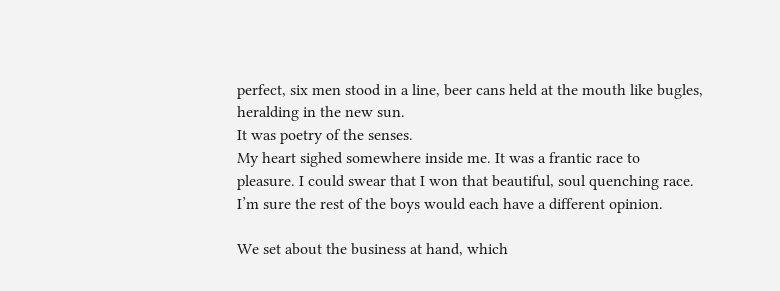perfect, six men stood in a line, beer cans held at the mouth like bugles,
heralding in the new sun.
It was poetry of the senses.
My heart sighed somewhere inside me. It was a frantic race to
pleasure. I could swear that I won that beautiful, soul quenching race.
I’m sure the rest of the boys would each have a different opinion.

We set about the business at hand, which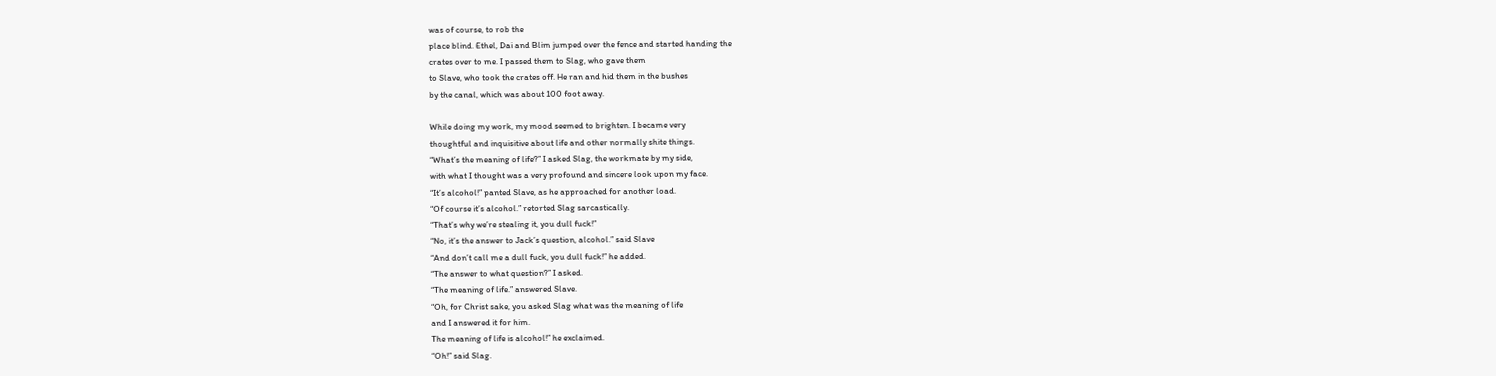was of course, to rob the
place blind. Ethel, Dai and Blim jumped over the fence and started handing the
crates over to me. I passed them to Slag, who gave them
to Slave, who took the crates off. He ran and hid them in the bushes
by the canal, which was about 100 foot away.

While doing my work, my mood seemed to brighten. I became very
thoughtful and inquisitive about life and other normally shite things.
“What’s the meaning of life?” I asked Slag, the workmate by my side,
with what I thought was a very profound and sincere look upon my face.
“It’s alcohol!” panted Slave, as he approached for another load.
“Of course it’s alcohol.” retorted Slag sarcastically.
“That’s why we’re stealing it, you dull fuck!”
“No, it’s the answer to Jack’s question, alcohol.” said Slave
“And don’t call me a dull fuck, you dull fuck!” he added.
“The answer to what question?” I asked.
“The meaning of life.” answered Slave.
“Oh, for Christ sake, you asked Slag what was the meaning of life
and I answered it for him.
The meaning of life is alcohol!” he exclaimed.
“Oh!” said Slag.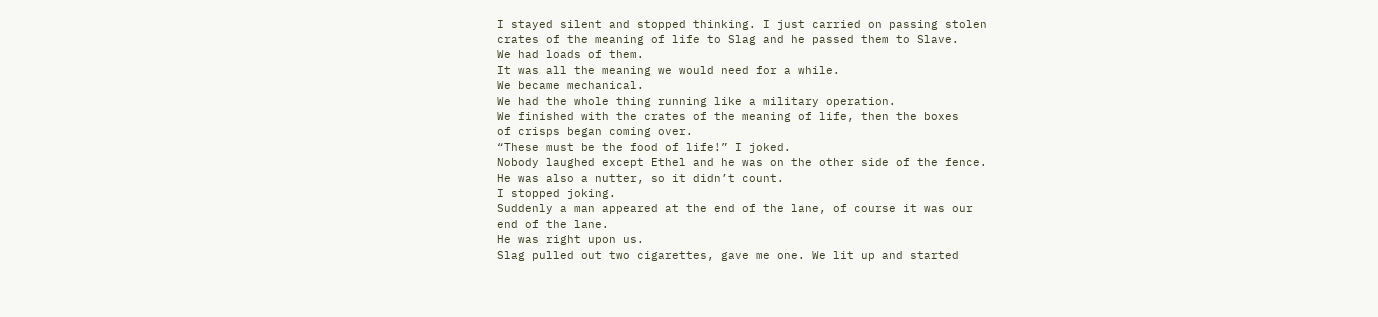I stayed silent and stopped thinking. I just carried on passing stolen
crates of the meaning of life to Slag and he passed them to Slave.
We had loads of them.
It was all the meaning we would need for a while.
We became mechanical.
We had the whole thing running like a military operation.
We finished with the crates of the meaning of life, then the boxes
of crisps began coming over.
“These must be the food of life!” I joked.
Nobody laughed except Ethel and he was on the other side of the fence.
He was also a nutter, so it didn’t count.
I stopped joking.
Suddenly a man appeared at the end of the lane, of course it was our
end of the lane.
He was right upon us.
Slag pulled out two cigarettes, gave me one. We lit up and started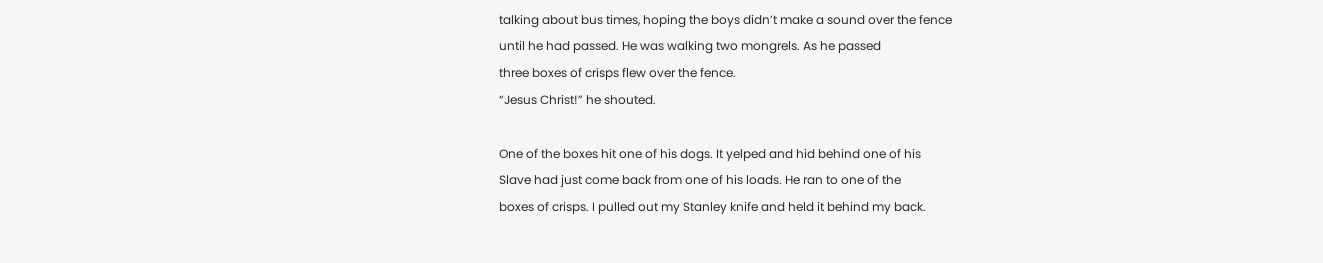talking about bus times, hoping the boys didn’t make a sound over the fence
until he had passed. He was walking two mongrels. As he passed
three boxes of crisps flew over the fence.
“Jesus Christ!” he shouted.

One of the boxes hit one of his dogs. It yelped and hid behind one of his
Slave had just come back from one of his loads. He ran to one of the
boxes of crisps. I pulled out my Stanley knife and held it behind my back.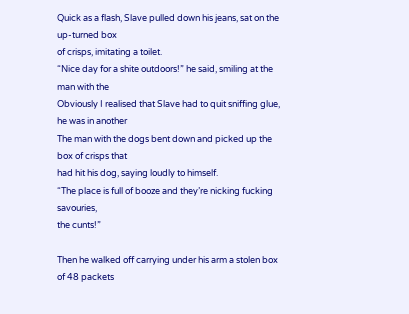Quick as a flash, Slave pulled down his jeans, sat on the up-turned box
of crisps, imitating a toilet.
“Nice day for a shite outdoors!” he said, smiling at the man with the
Obviously I realised that Slave had to quit sniffing glue, he was in another
The man with the dogs bent down and picked up the box of crisps that
had hit his dog, saying loudly to himself.
“The place is full of booze and they’re nicking fucking savouries,
the cunts!”

Then he walked off carrying under his arm a stolen box of 48 packets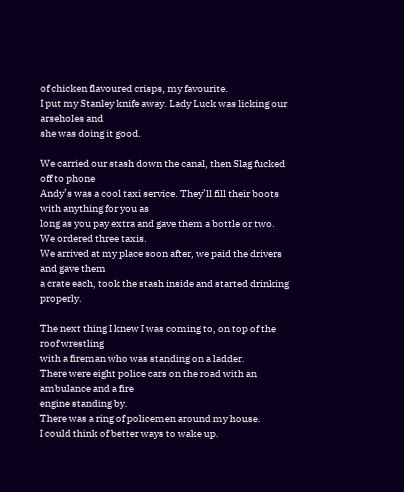of chicken flavoured crisps, my favourite.
I put my Stanley knife away. Lady Luck was licking our arseholes and
she was doing it good.

We carried our stash down the canal, then Slag fucked off to phone
Andy’s was a cool taxi service. They’ll fill their boots with anything for you as
long as you pay extra and gave them a bottle or two.
We ordered three taxis.
We arrived at my place soon after, we paid the drivers and gave them
a crate each, took the stash inside and started drinking properly.

The next thing I knew I was coming to, on top of the roof wrestling
with a fireman who was standing on a ladder.
There were eight police cars on the road with an ambulance and a fire
engine standing by.
There was a ring of policemen around my house.
I could think of better ways to wake up.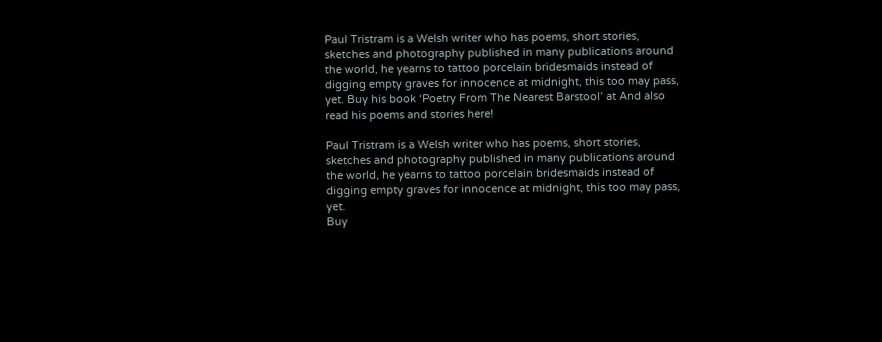Paul Tristram is a Welsh writer who has poems, short stories, sketches and photography published in many publications around the world, he yearns to tattoo porcelain bridesmaids instead of digging empty graves for innocence at midnight, this too may pass, yet. Buy his book ‘Poetry From The Nearest Barstool’ at And also read his poems and stories here!

Paul Tristram is a Welsh writer who has poems, short stories, sketches and photography published in many publications around the world, he yearns to tattoo porcelain bridesmaids instead of digging empty graves for innocence at midnight, this too may pass, yet.
Buy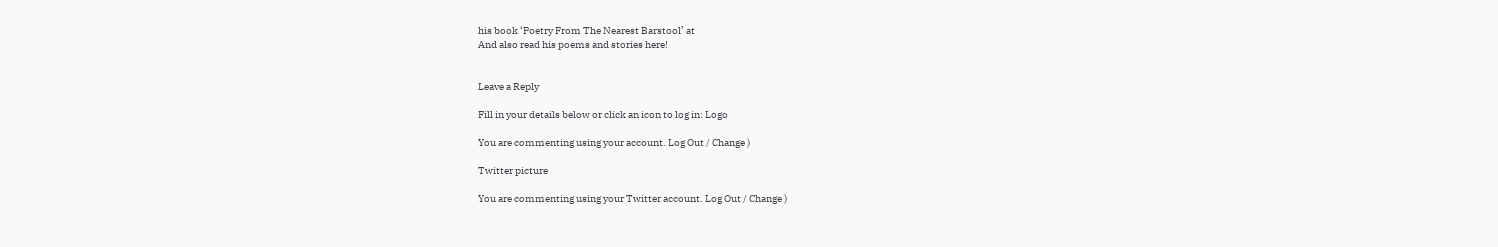his book ‘Poetry From The Nearest Barstool’ at
And also read his poems and stories here!


Leave a Reply

Fill in your details below or click an icon to log in: Logo

You are commenting using your account. Log Out / Change )

Twitter picture

You are commenting using your Twitter account. Log Out / Change )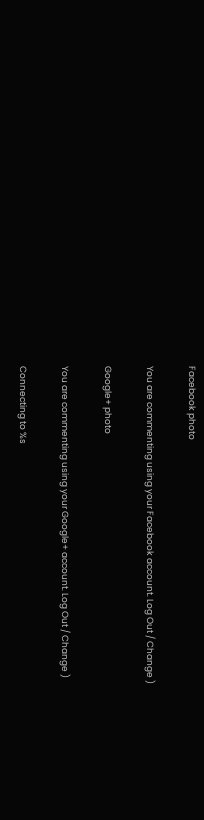Facebook photo

You are commenting using your Facebook account. Log Out / Change )

Google+ photo

You are commenting using your Google+ account. Log Out / Change )

Connecting to %s